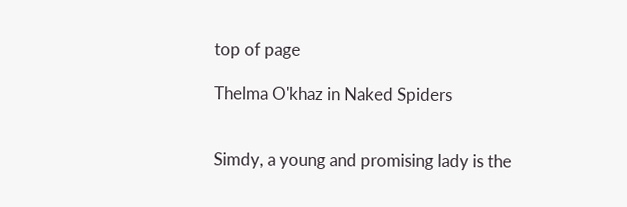top of page

Thelma O'khaz in Naked Spiders


Simdy, a young and promising lady is the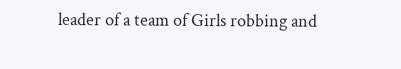leader of a team of Girls robbing and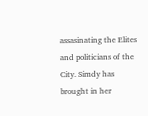assasinating the Elites and politicians of the City. Simdy has brought in her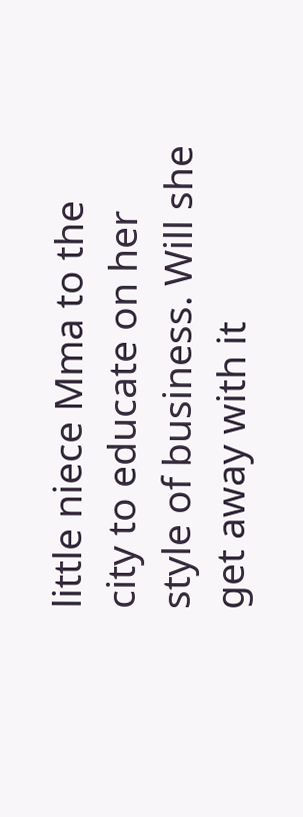little niece Mma to the city to educate on her style of business. Will she get away with it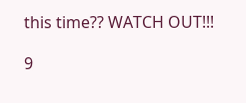this time?? WATCH OUT!!!

9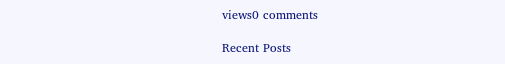views0 comments

Recent Posts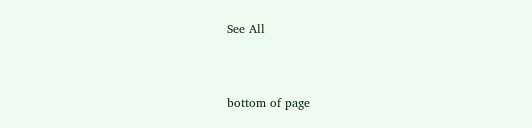See All


bottom of page